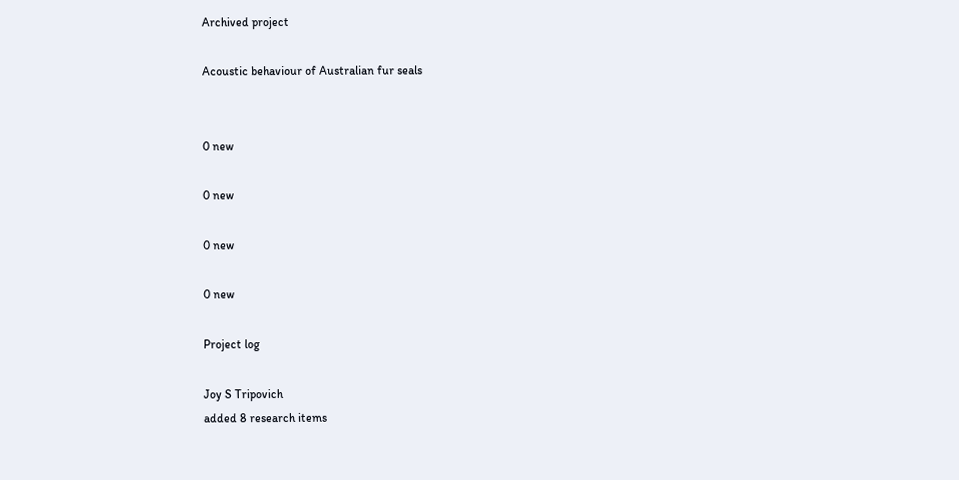Archived project

Acoustic behaviour of Australian fur seals


0 new

0 new

0 new

0 new

Project log

Joy S Tripovich
added 8 research items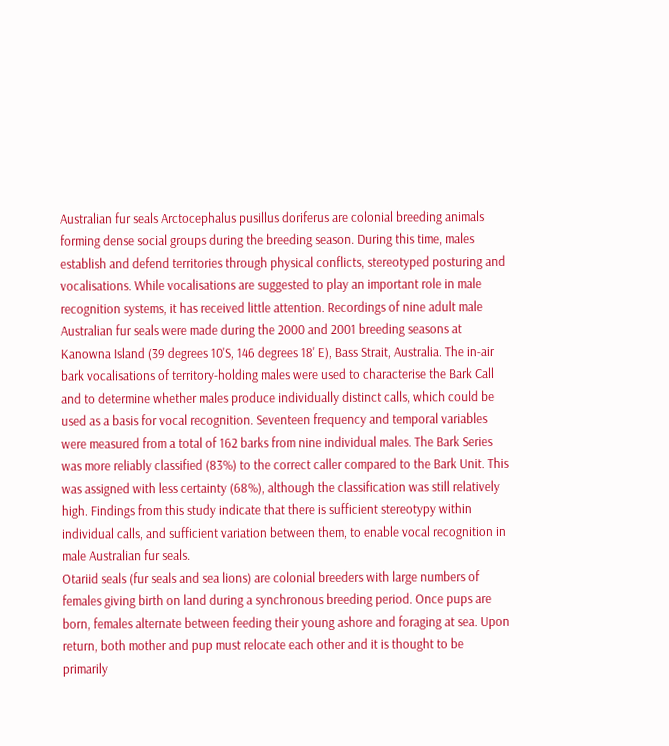Australian fur seals Arctocephalus pusillus doriferus are colonial breeding animals forming dense social groups during the breeding season. During this time, males establish and defend territories through physical conflicts, stereotyped posturing and vocalisations. While vocalisations are suggested to play an important role in male recognition systems, it has received little attention. Recordings of nine adult male Australian fur seals were made during the 2000 and 2001 breeding seasons at Kanowna Island (39 degrees 10'S, 146 degrees 18' E), Bass Strait, Australia. The in-air bark vocalisations of territory-holding males were used to characterise the Bark Call and to determine whether males produce individually distinct calls, which could be used as a basis for vocal recognition. Seventeen frequency and temporal variables were measured from a total of 162 barks from nine individual males. The Bark Series was more reliably classified (83%) to the correct caller compared to the Bark Unit. This was assigned with less certainty (68%), although the classification was still relatively high. Findings from this study indicate that there is sufficient stereotypy within individual calls, and sufficient variation between them, to enable vocal recognition in male Australian fur seals.
Otariid seals (fur seals and sea lions) are colonial breeders with large numbers of females giving birth on land during a synchronous breeding period. Once pups are born, females alternate between feeding their young ashore and foraging at sea. Upon return, both mother and pup must relocate each other and it is thought to be primarily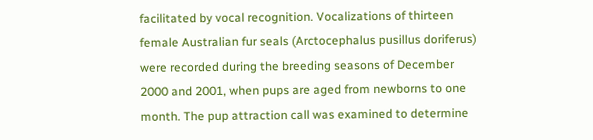facilitated by vocal recognition. Vocalizations of thirteen female Australian fur seals (Arctocephalus pusillus doriferus) were recorded during the breeding seasons of December 2000 and 2001, when pups are aged from newborns to one month. The pup attraction call was examined to determine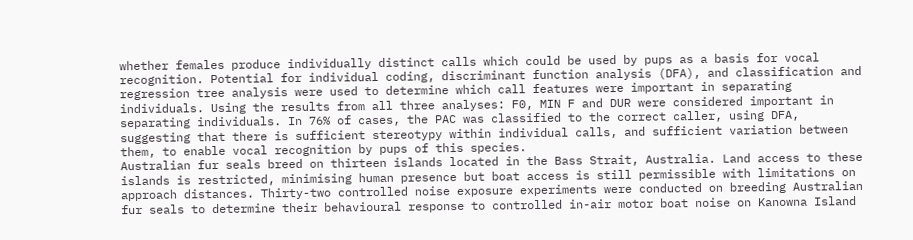whether females produce individually distinct calls which could be used by pups as a basis for vocal recognition. Potential for individual coding, discriminant function analysis (DFA), and classification and regression tree analysis were used to determine which call features were important in separating individuals. Using the results from all three analyses: F0, MIN F and DUR were considered important in separating individuals. In 76% of cases, the PAC was classified to the correct caller, using DFA, suggesting that there is sufficient stereotypy within individual calls, and sufficient variation between them, to enable vocal recognition by pups of this species.
Australian fur seals breed on thirteen islands located in the Bass Strait, Australia. Land access to these islands is restricted, minimising human presence but boat access is still permissible with limitations on approach distances. Thirty-two controlled noise exposure experiments were conducted on breeding Australian fur seals to determine their behavioural response to controlled in-air motor boat noise on Kanowna Island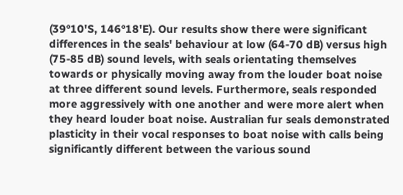(39°10'S, 146°18'E). Our results show there were significant differences in the seals' behaviour at low (64-70 dB) versus high (75-85 dB) sound levels, with seals orientating themselves towards or physically moving away from the louder boat noise at three different sound levels. Furthermore, seals responded more aggressively with one another and were more alert when they heard louder boat noise. Australian fur seals demonstrated plasticity in their vocal responses to boat noise with calls being significantly different between the various sound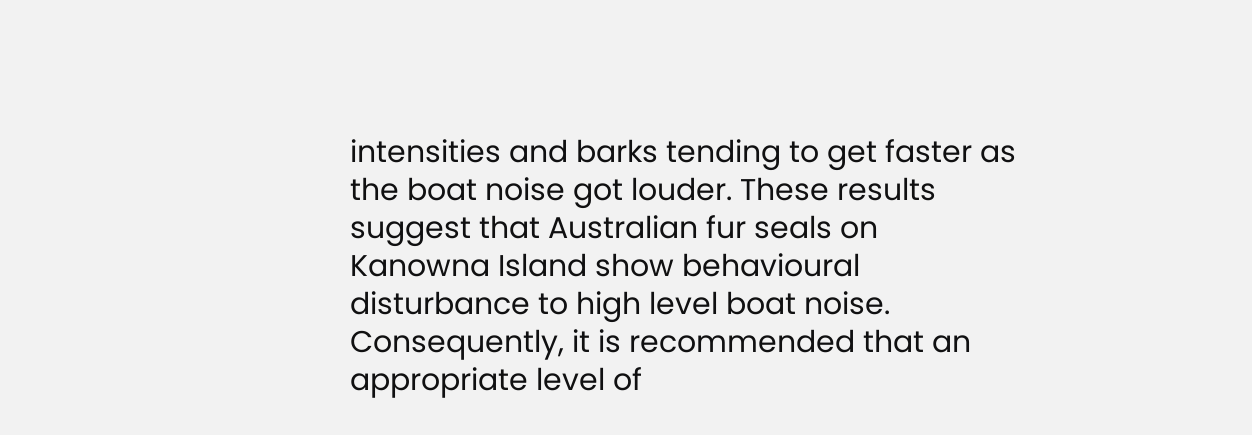intensities and barks tending to get faster as the boat noise got louder. These results suggest that Australian fur seals on Kanowna Island show behavioural disturbance to high level boat noise. Consequently, it is recommended that an appropriate level of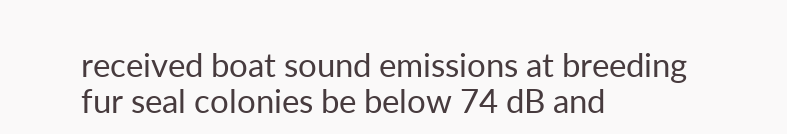received boat sound emissions at breeding fur seal colonies be below 74 dB and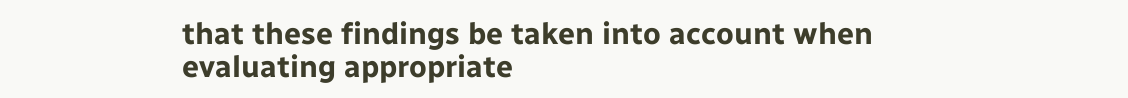that these findings be taken into account when evaluating appropriate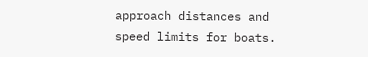approach distances and speed limits for boats.